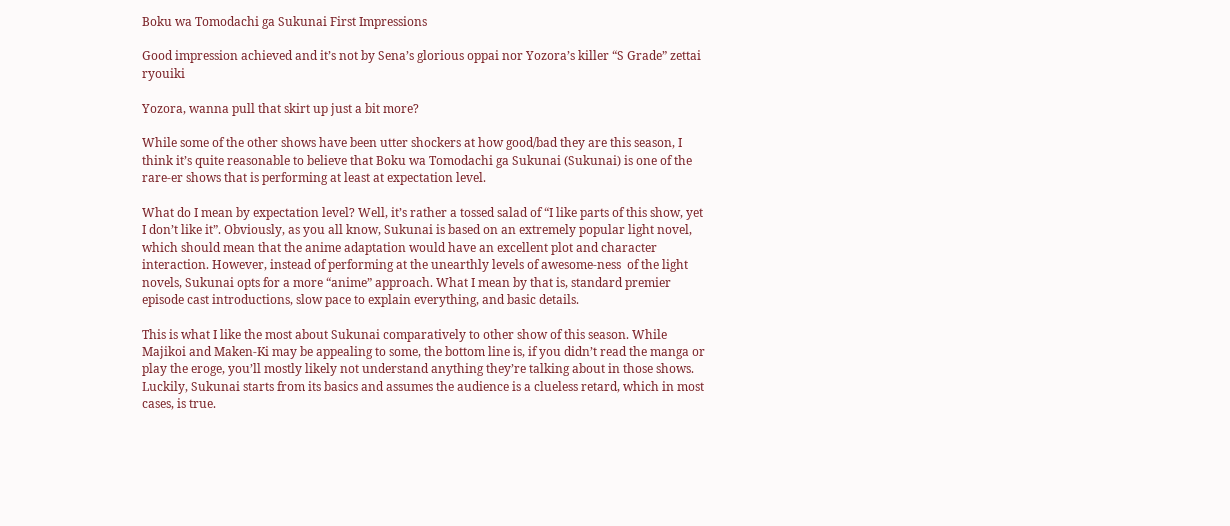Boku wa Tomodachi ga Sukunai First Impressions

Good impression achieved and it’s not by Sena’s glorious oppai nor Yozora’s killer “S Grade” zettai ryouiki

Yozora, wanna pull that skirt up just a bit more?

While some of the other shows have been utter shockers at how good/bad they are this season, I think it’s quite reasonable to believe that Boku wa Tomodachi ga Sukunai (Sukunai) is one of the rare-er shows that is performing at least at expectation level.

What do I mean by expectation level? Well, it’s rather a tossed salad of “I like parts of this show, yet I don’t like it”. Obviously, as you all know, Sukunai is based on an extremely popular light novel, which should mean that the anime adaptation would have an excellent plot and character interaction. However, instead of performing at the unearthly levels of awesome-ness  of the light novels, Sukunai opts for a more “anime” approach. What I mean by that is, standard premier episode cast introductions, slow pace to explain everything, and basic details.

This is what I like the most about Sukunai comparatively to other show of this season. While Majikoi and Maken-Ki may be appealing to some, the bottom line is, if you didn’t read the manga or play the eroge, you’ll mostly likely not understand anything they’re talking about in those shows. Luckily, Sukunai starts from its basics and assumes the audience is a clueless retard, which in most cases, is true.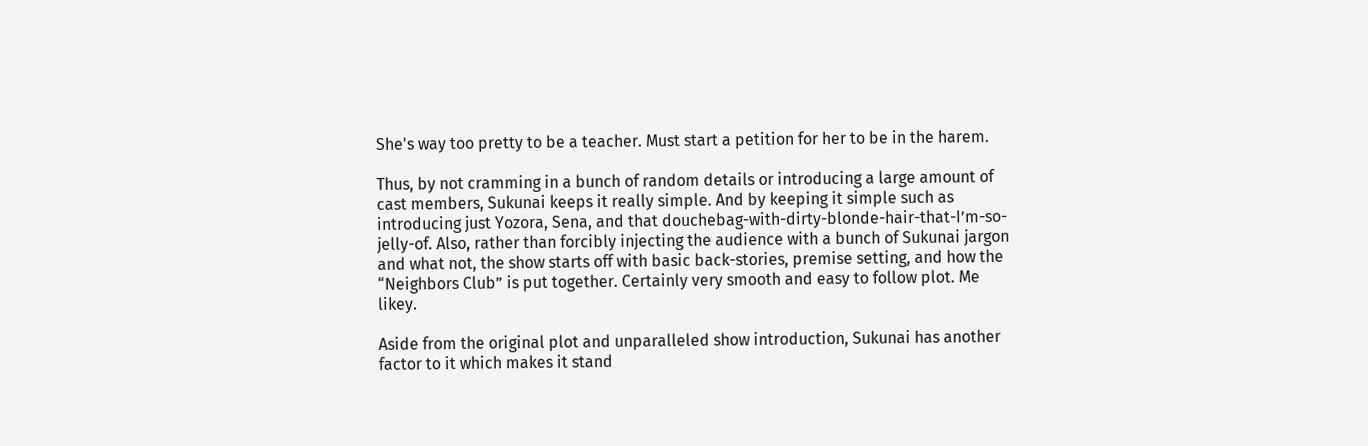She's way too pretty to be a teacher. Must start a petition for her to be in the harem.

Thus, by not cramming in a bunch of random details or introducing a large amount of cast members, Sukunai keeps it really simple. And by keeping it simple such as introducing just Yozora, Sena, and that douchebag-with-dirty-blonde-hair-that-I’m-so-jelly-of. Also, rather than forcibly injecting the audience with a bunch of Sukunai jargon and what not, the show starts off with basic back-stories, premise setting, and how the “Neighbors Club” is put together. Certainly very smooth and easy to follow plot. Me likey.

Aside from the original plot and unparalleled show introduction, Sukunai has another factor to it which makes it stand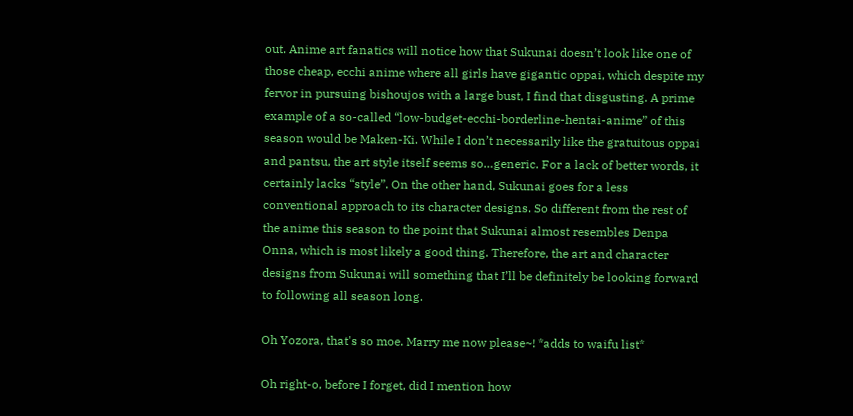out. Anime art fanatics will notice how that Sukunai doesn’t look like one of those cheap, ecchi anime where all girls have gigantic oppai, which despite my fervor in pursuing bishoujos with a large bust, I find that disgusting. A prime example of a so-called “low-budget-ecchi-borderline-hentai-anime” of this season would be Maken-Ki. While I don’t necessarily like the gratuitous oppai and pantsu, the art style itself seems so…generic. For a lack of better words, it certainly lacks “style”. On the other hand, Sukunai goes for a less conventional approach to its character designs. So different from the rest of the anime this season to the point that Sukunai almost resembles Denpa Onna, which is most likely a good thing. Therefore, the art and character designs from Sukunai will something that I’ll be definitely be looking forward to following all season long.

Oh Yozora, that's so moe. Marry me now please~! *adds to waifu list*

Oh right-o, before I forget, did I mention how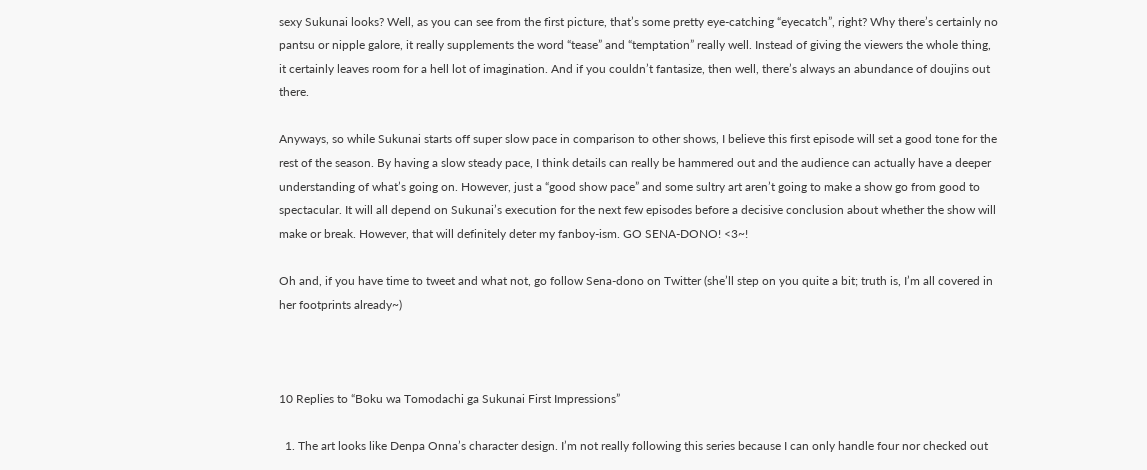sexy Sukunai looks? Well, as you can see from the first picture, that’s some pretty eye-catching “eyecatch”, right? Why there’s certainly no pantsu or nipple galore, it really supplements the word “tease” and “temptation” really well. Instead of giving the viewers the whole thing, it certainly leaves room for a hell lot of imagination. And if you couldn’t fantasize, then well, there’s always an abundance of doujins out there.

Anyways, so while Sukunai starts off super slow pace in comparison to other shows, I believe this first episode will set a good tone for the rest of the season. By having a slow steady pace, I think details can really be hammered out and the audience can actually have a deeper understanding of what’s going on. However, just a “good show pace” and some sultry art aren’t going to make a show go from good to spectacular. It will all depend on Sukunai’s execution for the next few episodes before a decisive conclusion about whether the show will make or break. However, that will definitely deter my fanboy-ism. GO SENA-DONO! <3~!

Oh and, if you have time to tweet and what not, go follow Sena-dono on Twitter (she’ll step on you quite a bit; truth is, I’m all covered in her footprints already~)



10 Replies to “Boku wa Tomodachi ga Sukunai First Impressions”

  1. The art looks like Denpa Onna’s character design. I’m not really following this series because I can only handle four nor checked out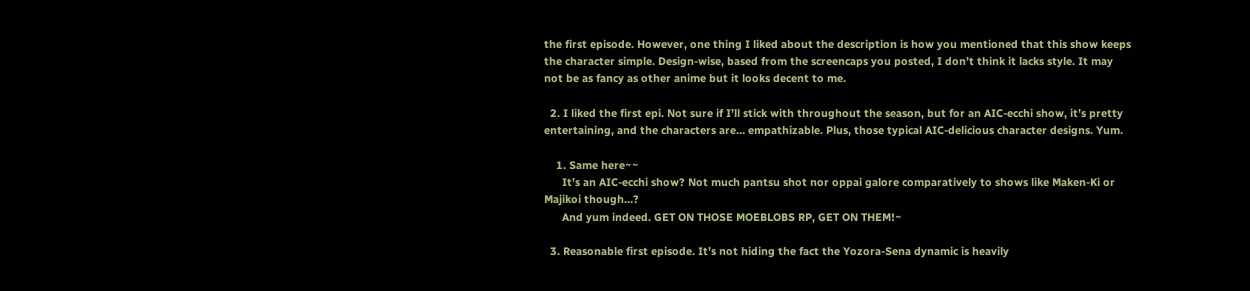the first episode. However, one thing I liked about the description is how you mentioned that this show keeps the character simple. Design-wise, based from the screencaps you posted, I don’t think it lacks style. It may not be as fancy as other anime but it looks decent to me.

  2. I liked the first epi. Not sure if I’ll stick with throughout the season, but for an AIC-ecchi show, it’s pretty entertaining, and the characters are… empathizable. Plus, those typical AIC-delicious character designs. Yum.

    1. Same here~~
      It’s an AIC-ecchi show? Not much pantsu shot nor oppai galore comparatively to shows like Maken-Ki or Majikoi though…?
      And yum indeed. GET ON THOSE MOEBLOBS RP, GET ON THEM!~

  3. Reasonable first episode. It’s not hiding the fact the Yozora-Sena dynamic is heavily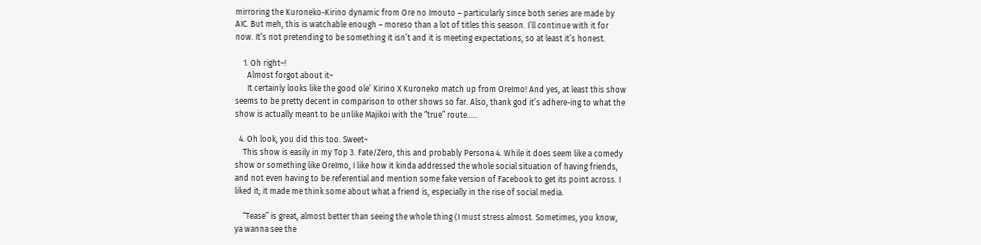mirroring the Kuroneko-Kirino dynamic from Ore no Imouto – particularly since both series are made by AIC. But meh, this is watchable enough – moreso than a lot of titles this season. I’ll continue with it for now. It’s not pretending to be something it isn’t and it is meeting expectations, so at least it’s honest.

    1. Oh right~!
      Almost forgot about it~
      It certainly looks like the good ole’ Kirino X Kuroneko match up from OreImo! And yes, at least this show seems to be pretty decent in comparison to other shows so far. Also, thank god it’s adhere-ing to what the show is actually meant to be unlike Majikoi with the “true” route…..

  4. Oh look, you did this too. Sweet~
    This show is easily in my Top 3. Fate/Zero, this and probably Persona 4. While it does seem like a comedy show or something like OreImo, I like how it kinda addressed the whole social situation of having friends, and not even having to be referential and mention some fake version of Facebook to get its point across. I liked it; it made me think some about what a friend is, especially in the rise of social media.

    “Tease” is great, almost better than seeing the whole thing (I must stress almost. Sometimes, you know, ya wanna see the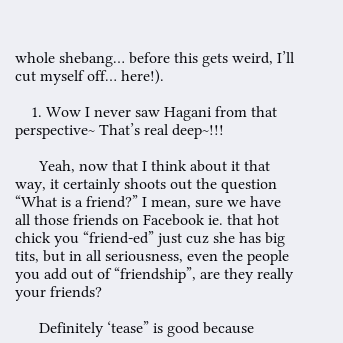whole shebang… before this gets weird, I’ll cut myself off… here!).

    1. Wow I never saw Hagani from that perspective~ That’s real deep~!!!

      Yeah, now that I think about it that way, it certainly shoots out the question “What is a friend?” I mean, sure we have all those friends on Facebook ie. that hot chick you “friend-ed” just cuz she has big tits, but in all seriousness, even the people you add out of “friendship”, are they really your friends?

      Definitely ‘tease” is good because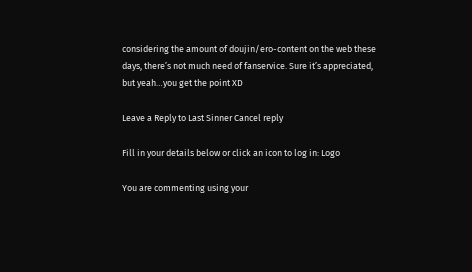considering the amount of doujin/ero-content on the web these days, there’s not much need of fanservice. Sure it’s appreciated, but yeah…you get the point XD

Leave a Reply to Last Sinner Cancel reply

Fill in your details below or click an icon to log in: Logo

You are commenting using your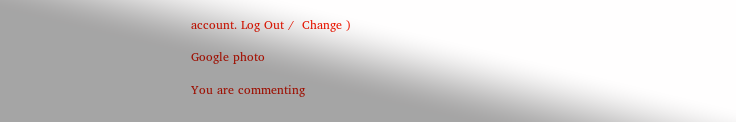account. Log Out /  Change )

Google photo

You are commenting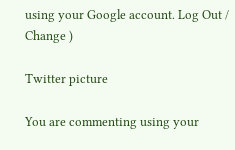using your Google account. Log Out /  Change )

Twitter picture

You are commenting using your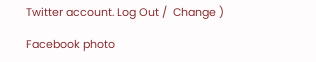Twitter account. Log Out /  Change )

Facebook photo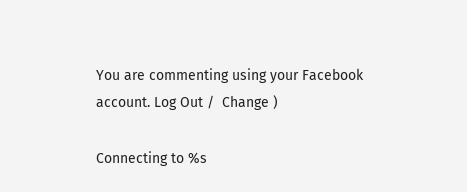You are commenting using your Facebook account. Log Out /  Change )

Connecting to %s